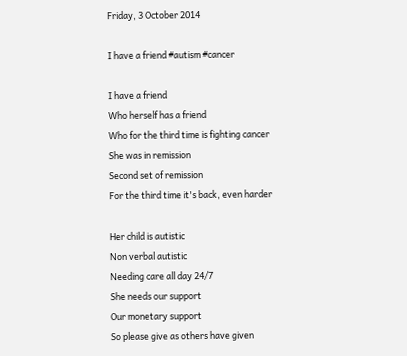Friday, 3 October 2014

I have a friend #autism #cancer

I have a friend
Who herself has a friend
Who for the third time is fighting cancer
She was in remission
Second set of remission
For the third time it's back, even harder

Her child is autistic
Non verbal autistic
Needing care all day 24/7
She needs our support
Our monetary support
So please give as others have given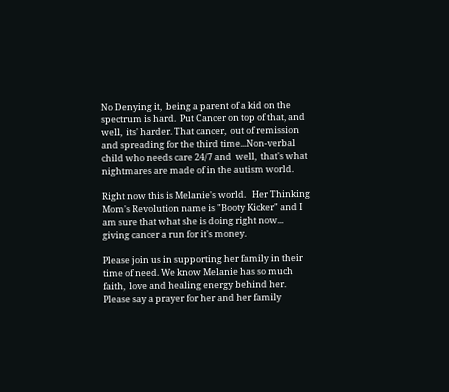No Denying it,  being a parent of a kid on the spectrum is hard.  Put Cancer on top of that, and well,  its' harder. That cancer,  out of remission and spreading for the third time...Non-verbal child who needs care 24/7 and  well,  that's what nightmares are made of in the autism world.

Right now this is Melanie's world.   Her Thinking Mom's Revolution name is "Booty Kicker" and I am sure that what she is doing right now... giving cancer a run for it's money.

Please join us in supporting her family in their time of need. We know Melanie has so much faith,  love and healing energy behind her.  Please say a prayer for her and her family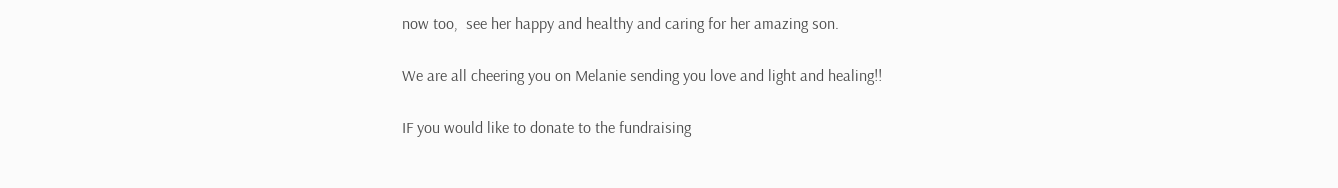now too,  see her happy and healthy and caring for her amazing son.

We are all cheering you on Melanie sending you love and light and healing!!

IF you would like to donate to the fundraising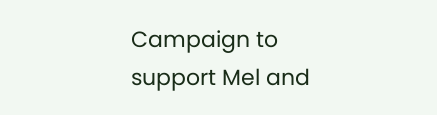Campaign to support Mel and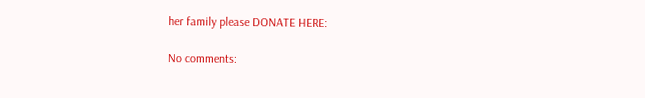her family please DONATE HERE:

No comments: